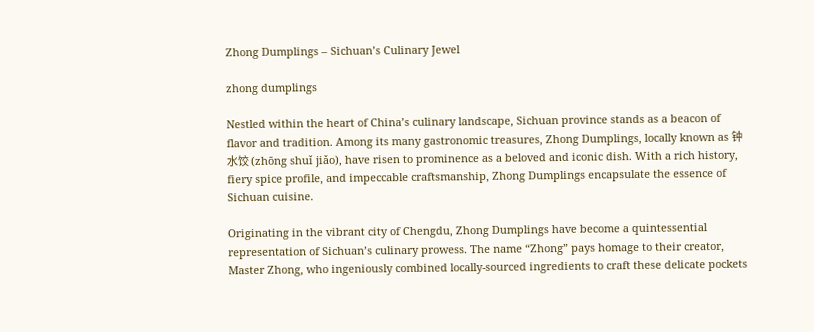Zhong Dumplings – Sichuan’s Culinary Jewel

zhong dumplings

Nestled within the heart of China’s culinary landscape, Sichuan province stands as a beacon of flavor and tradition. Among its many gastronomic treasures, Zhong Dumplings, locally known as 钟水饺 (zhōng shuǐ jiǎo), have risen to prominence as a beloved and iconic dish. With a rich history, fiery spice profile, and impeccable craftsmanship, Zhong Dumplings encapsulate the essence of Sichuan cuisine.

Originating in the vibrant city of Chengdu, Zhong Dumplings have become a quintessential representation of Sichuan’s culinary prowess. The name “Zhong” pays homage to their creator, Master Zhong, who ingeniously combined locally-sourced ingredients to craft these delicate pockets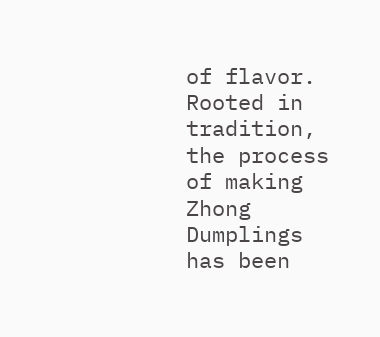of flavor. Rooted in tradition, the process of making Zhong Dumplings has been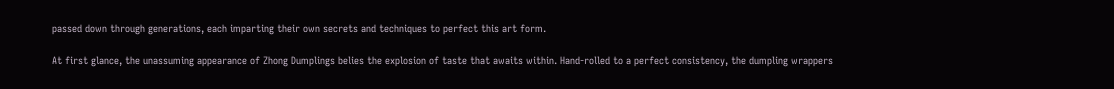passed down through generations, each imparting their own secrets and techniques to perfect this art form.

At first glance, the unassuming appearance of Zhong Dumplings belies the explosion of taste that awaits within. Hand-rolled to a perfect consistency, the dumpling wrappers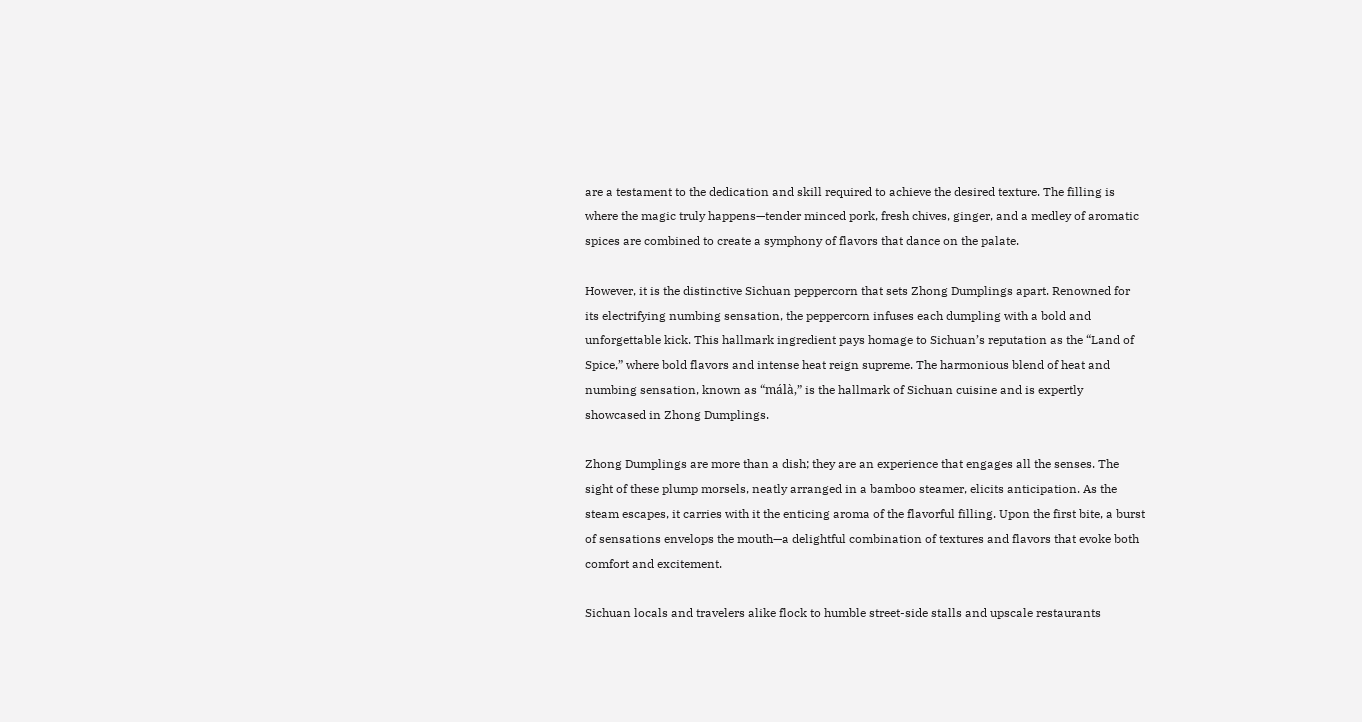are a testament to the dedication and skill required to achieve the desired texture. The filling is where the magic truly happens—tender minced pork, fresh chives, ginger, and a medley of aromatic spices are combined to create a symphony of flavors that dance on the palate.

However, it is the distinctive Sichuan peppercorn that sets Zhong Dumplings apart. Renowned for its electrifying numbing sensation, the peppercorn infuses each dumpling with a bold and unforgettable kick. This hallmark ingredient pays homage to Sichuan’s reputation as the “Land of Spice,” where bold flavors and intense heat reign supreme. The harmonious blend of heat and numbing sensation, known as “málà,” is the hallmark of Sichuan cuisine and is expertly showcased in Zhong Dumplings.

Zhong Dumplings are more than a dish; they are an experience that engages all the senses. The sight of these plump morsels, neatly arranged in a bamboo steamer, elicits anticipation. As the steam escapes, it carries with it the enticing aroma of the flavorful filling. Upon the first bite, a burst of sensations envelops the mouth—a delightful combination of textures and flavors that evoke both comfort and excitement.

Sichuan locals and travelers alike flock to humble street-side stalls and upscale restaurants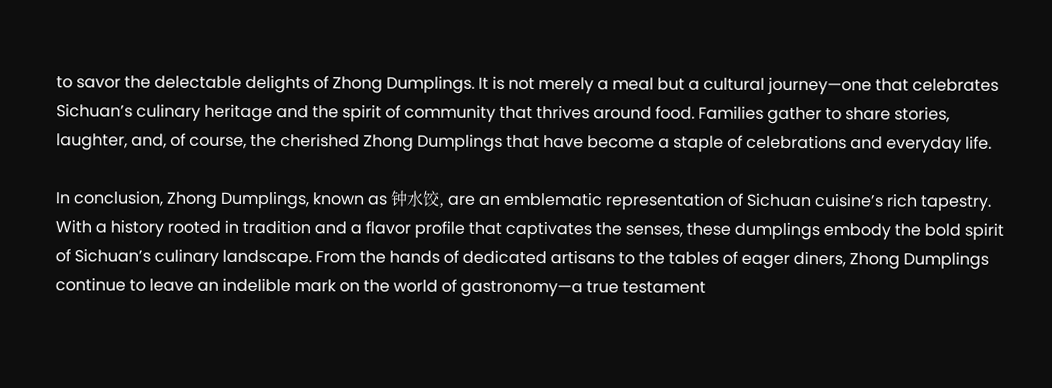to savor the delectable delights of Zhong Dumplings. It is not merely a meal but a cultural journey—one that celebrates Sichuan’s culinary heritage and the spirit of community that thrives around food. Families gather to share stories, laughter, and, of course, the cherished Zhong Dumplings that have become a staple of celebrations and everyday life.

In conclusion, Zhong Dumplings, known as 钟水饺, are an emblematic representation of Sichuan cuisine’s rich tapestry. With a history rooted in tradition and a flavor profile that captivates the senses, these dumplings embody the bold spirit of Sichuan’s culinary landscape. From the hands of dedicated artisans to the tables of eager diners, Zhong Dumplings continue to leave an indelible mark on the world of gastronomy—a true testament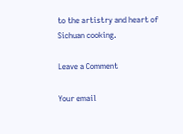to the artistry and heart of Sichuan cooking.

Leave a Comment

Your email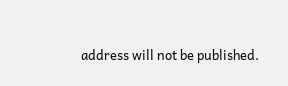address will not be published.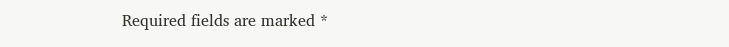Required fields are marked *